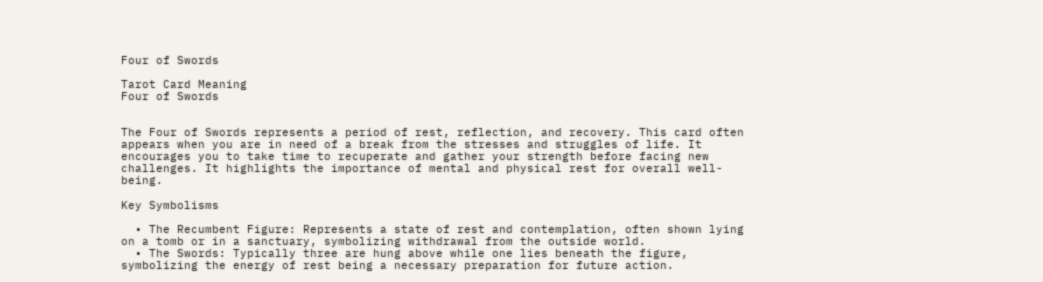Four of Swords

Tarot Card Meaning
Four of Swords


The Four of Swords represents a period of rest, reflection, and recovery. This card often appears when you are in need of a break from the stresses and struggles of life. It encourages you to take time to recuperate and gather your strength before facing new challenges. It highlights the importance of mental and physical rest for overall well-being.

Key Symbolisms

  • The Recumbent Figure: Represents a state of rest and contemplation, often shown lying on a tomb or in a sanctuary, symbolizing withdrawal from the outside world.
  • The Swords: Typically three are hung above while one lies beneath the figure, symbolizing the energy of rest being a necessary preparation for future action.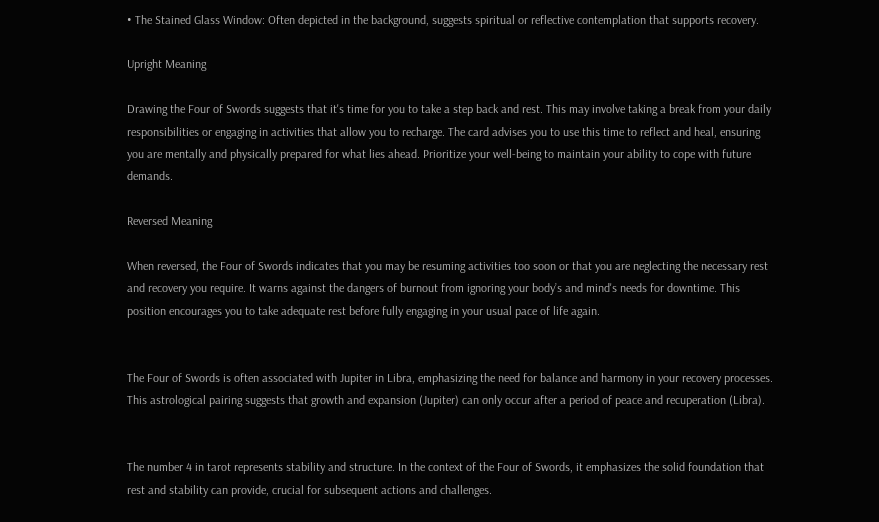• The Stained Glass Window: Often depicted in the background, suggests spiritual or reflective contemplation that supports recovery.

Upright Meaning

Drawing the Four of Swords suggests that it's time for you to take a step back and rest. This may involve taking a break from your daily responsibilities or engaging in activities that allow you to recharge. The card advises you to use this time to reflect and heal, ensuring you are mentally and physically prepared for what lies ahead. Prioritize your well-being to maintain your ability to cope with future demands.

Reversed Meaning

When reversed, the Four of Swords indicates that you may be resuming activities too soon or that you are neglecting the necessary rest and recovery you require. It warns against the dangers of burnout from ignoring your body’s and mind's needs for downtime. This position encourages you to take adequate rest before fully engaging in your usual pace of life again.


The Four of Swords is often associated with Jupiter in Libra, emphasizing the need for balance and harmony in your recovery processes. This astrological pairing suggests that growth and expansion (Jupiter) can only occur after a period of peace and recuperation (Libra).


The number 4 in tarot represents stability and structure. In the context of the Four of Swords, it emphasizes the solid foundation that rest and stability can provide, crucial for subsequent actions and challenges.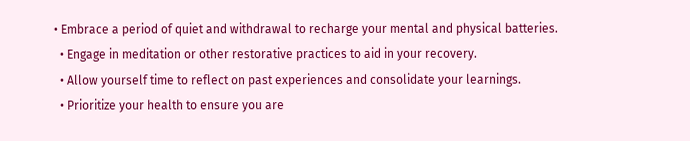• Embrace a period of quiet and withdrawal to recharge your mental and physical batteries.
  • Engage in meditation or other restorative practices to aid in your recovery.
  • Allow yourself time to reflect on past experiences and consolidate your learnings.
  • Prioritize your health to ensure you are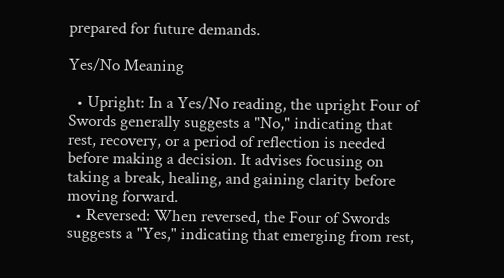prepared for future demands.

Yes/No Meaning

  • Upright: In a Yes/No reading, the upright Four of Swords generally suggests a "No," indicating that rest, recovery, or a period of reflection is needed before making a decision. It advises focusing on taking a break, healing, and gaining clarity before moving forward.
  • Reversed: When reversed, the Four of Swords suggests a "Yes," indicating that emerging from rest,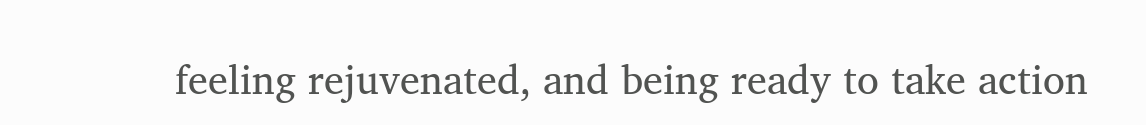feeling rejuvenated, and being ready to take action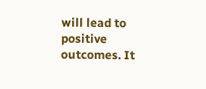will lead to positive outcomes. It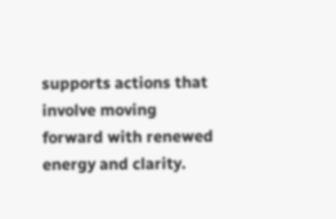supports actions that involve moving forward with renewed energy and clarity.